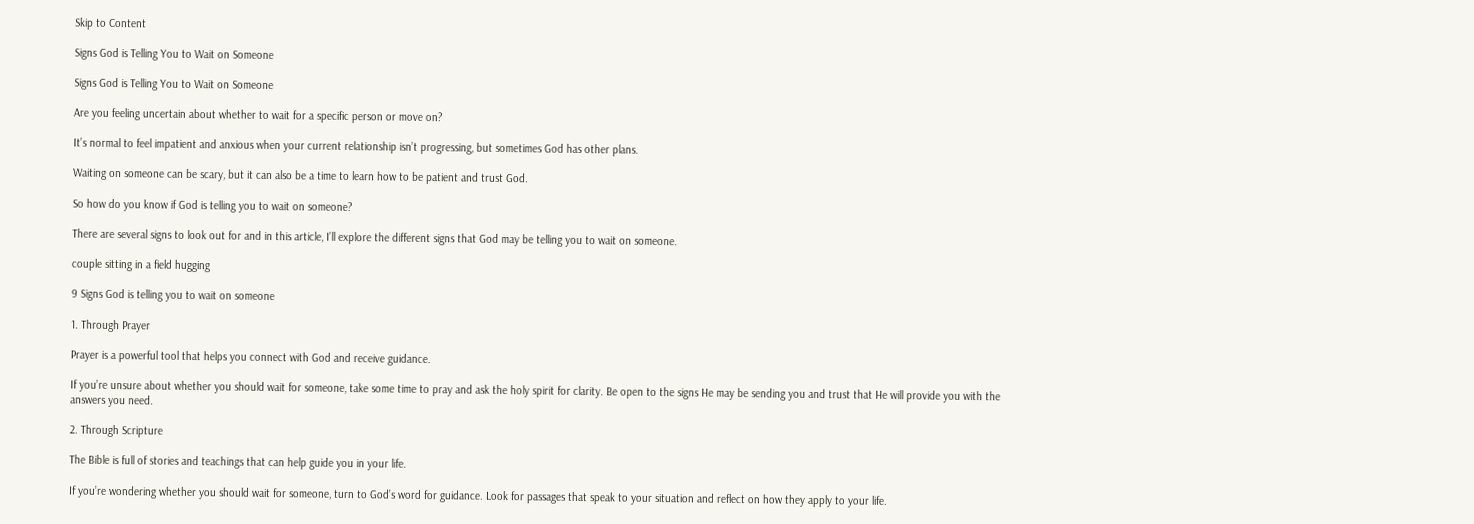Skip to Content

Signs God is Telling You to Wait on Someone

Signs God is Telling You to Wait on Someone

Are you feeling uncertain about whether to wait for a specific person or move on?

It’s normal to feel impatient and anxious when your current relationship isn’t progressing, but sometimes God has other plans.

Waiting on someone can be scary, but it can also be a time to learn how to be patient and trust God.

So how do you know if God is telling you to wait on someone?

There are several signs to look out for and in this article, I’ll explore the different signs that God may be telling you to wait on someone.

couple sitting in a field hugging

9 Signs God is telling you to wait on someone

1. Through Prayer

Prayer is a powerful tool that helps you connect with God and receive guidance.

If you’re unsure about whether you should wait for someone, take some time to pray and ask the holy spirit for clarity. Be open to the signs He may be sending you and trust that He will provide you with the answers you need.

2. Through Scripture

The Bible is full of stories and teachings that can help guide you in your life.

If you’re wondering whether you should wait for someone, turn to God’s word for guidance. Look for passages that speak to your situation and reflect on how they apply to your life.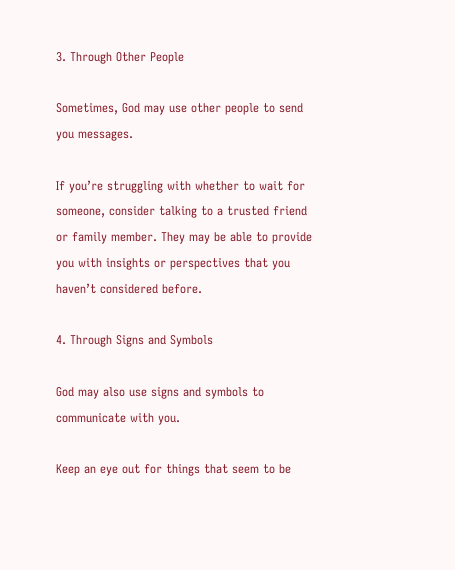3. Through Other People

Sometimes, God may use other people to send you messages.

If you’re struggling with whether to wait for someone, consider talking to a trusted friend or family member. They may be able to provide you with insights or perspectives that you haven’t considered before.

4. Through Signs and Symbols

God may also use signs and symbols to communicate with you.

Keep an eye out for things that seem to be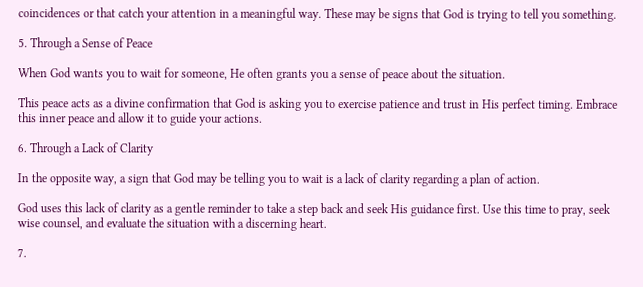coincidences or that catch your attention in a meaningful way. These may be signs that God is trying to tell you something.

5. Through a Sense of Peace

When God wants you to wait for someone, He often grants you a sense of peace about the situation.

This peace acts as a divine confirmation that God is asking you to exercise patience and trust in His perfect timing. Embrace this inner peace and allow it to guide your actions.

6. Through a Lack of Clarity

In the opposite way, a sign that God may be telling you to wait is a lack of clarity regarding a plan of action.

God uses this lack of clarity as a gentle reminder to take a step back and seek His guidance first. Use this time to pray, seek wise counsel, and evaluate the situation with a discerning heart.

7.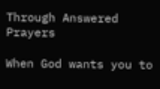Through Answered Prayers

When God wants you to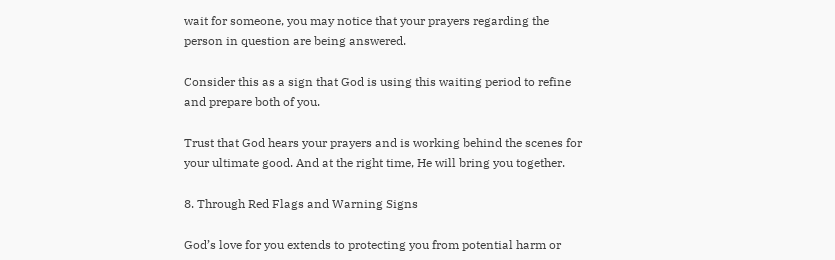wait for someone, you may notice that your prayers regarding the person in question are being answered.

Consider this as a sign that God is using this waiting period to refine and prepare both of you.

Trust that God hears your prayers and is working behind the scenes for your ultimate good. And at the right time, He will bring you together.

8. Through Red Flags and Warning Signs

God’s love for you extends to protecting you from potential harm or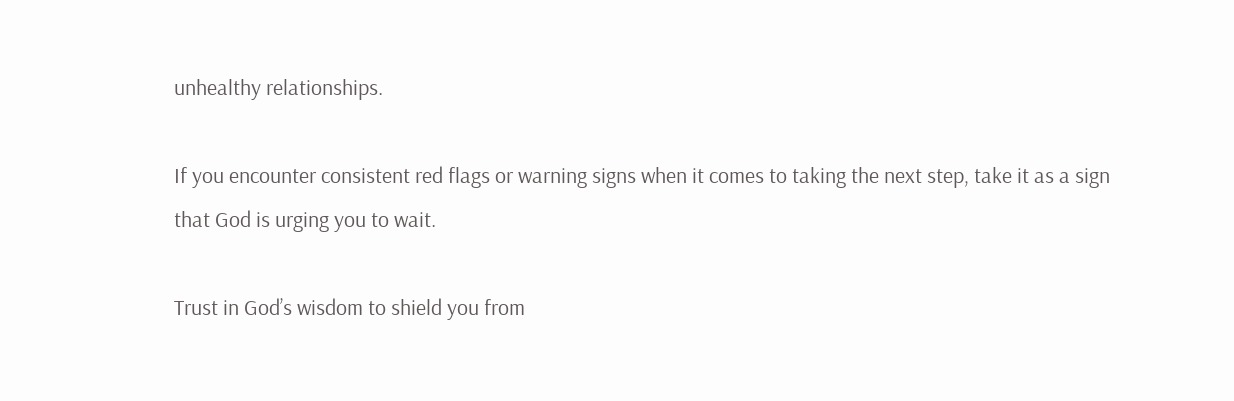unhealthy relationships.

If you encounter consistent red flags or warning signs when it comes to taking the next step, take it as a sign that God is urging you to wait.

Trust in God’s wisdom to shield you from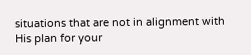situations that are not in alignment with His plan for your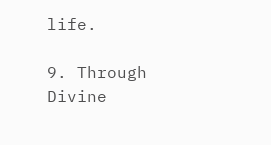life.

9. Through Divine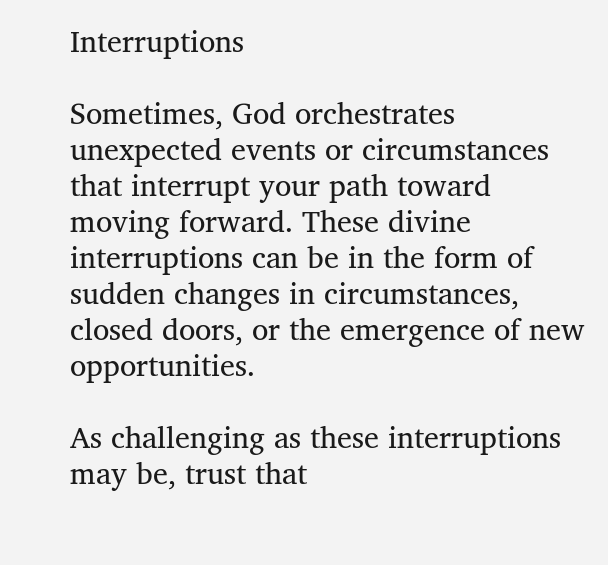Interruptions

Sometimes, God orchestrates unexpected events or circumstances that interrupt your path toward moving forward. These divine interruptions can be in the form of sudden changes in circumstances, closed doors, or the emergence of new opportunities.

As challenging as these interruptions may be, trust that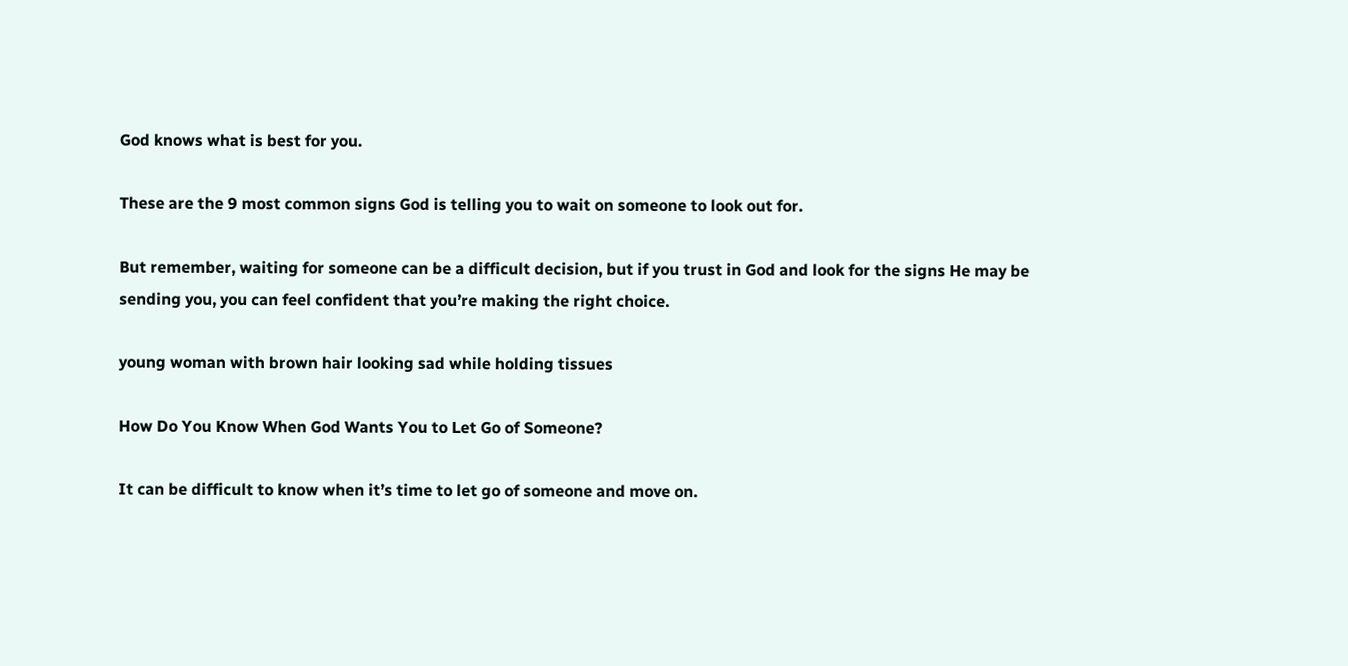God knows what is best for you.

These are the 9 most common signs God is telling you to wait on someone to look out for.

But remember, waiting for someone can be a difficult decision, but if you trust in God and look for the signs He may be sending you, you can feel confident that you’re making the right choice.

young woman with brown hair looking sad while holding tissues

How Do You Know When God Wants You to Let Go of Someone?

It can be difficult to know when it’s time to let go of someone and move on.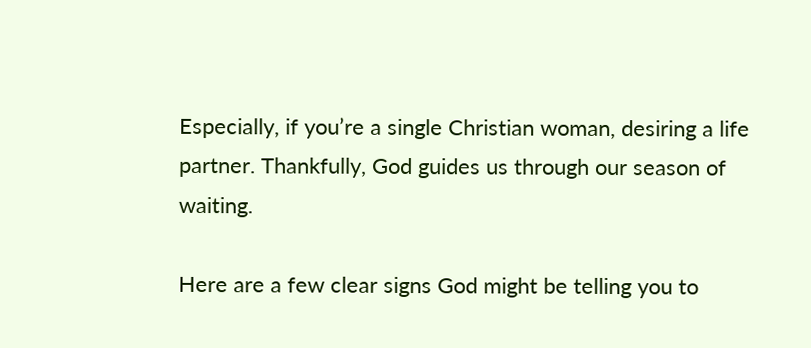Especially, if you’re a single Christian woman, desiring a life partner. Thankfully, God guides us through our season of waiting.

Here are a few clear signs God might be telling you to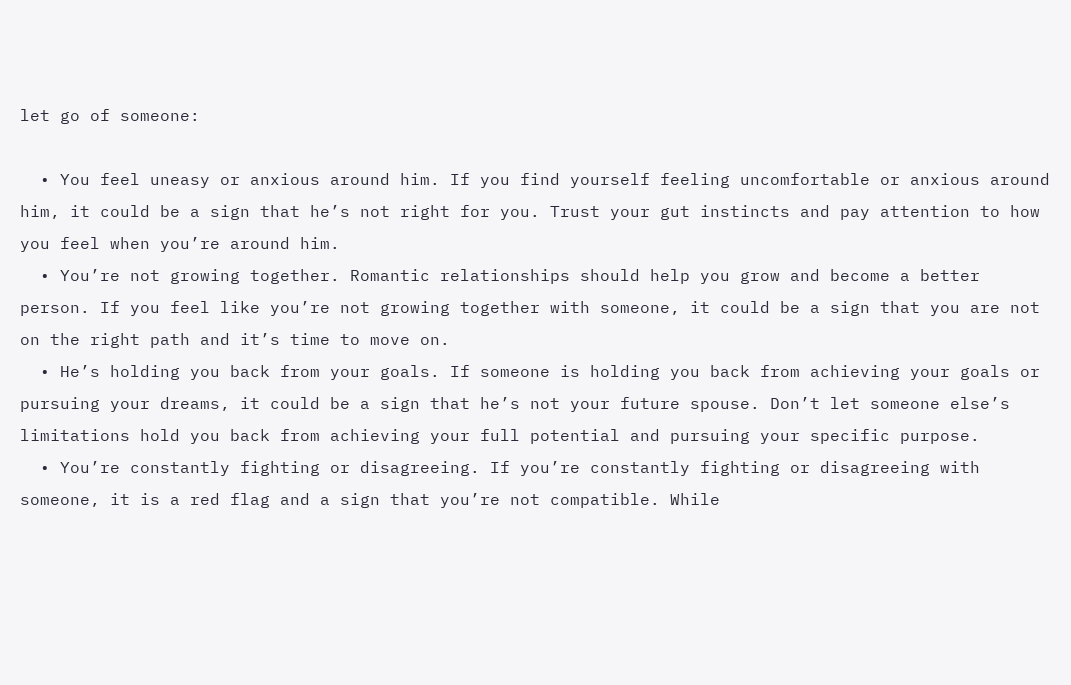let go of someone:

  • You feel uneasy or anxious around him. If you find yourself feeling uncomfortable or anxious around him, it could be a sign that he’s not right for you. Trust your gut instincts and pay attention to how you feel when you’re around him.
  • You’re not growing together. Romantic relationships should help you grow and become a better person. If you feel like you’re not growing together with someone, it could be a sign that you are not on the right path and it’s time to move on.
  • He’s holding you back from your goals. If someone is holding you back from achieving your goals or pursuing your dreams, it could be a sign that he’s not your future spouse. Don’t let someone else’s limitations hold you back from achieving your full potential and pursuing your specific purpose.
  • You’re constantly fighting or disagreeing. If you’re constantly fighting or disagreeing with someone, it is a red flag and a sign that you’re not compatible. While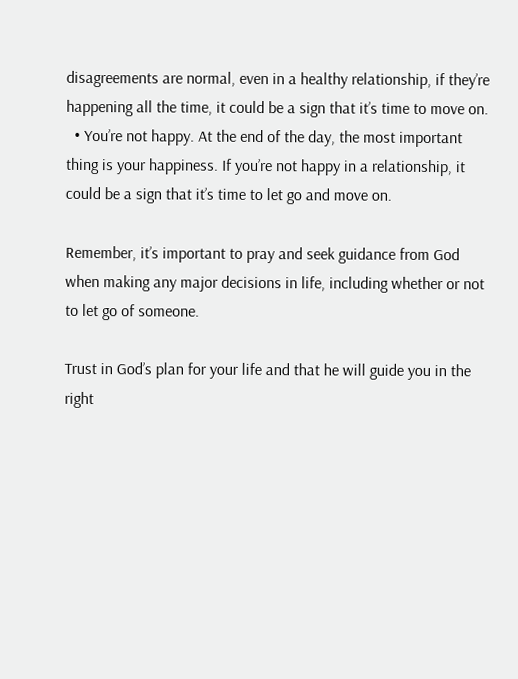disagreements are normal, even in a healthy relationship, if they’re happening all the time, it could be a sign that it’s time to move on.
  • You’re not happy. At the end of the day, the most important thing is your happiness. If you’re not happy in a relationship, it could be a sign that it’s time to let go and move on.

Remember, it’s important to pray and seek guidance from God when making any major decisions in life, including whether or not to let go of someone.

Trust in God’s plan for your life and that he will guide you in the right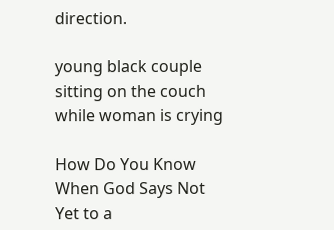direction.

young black couple sitting on the couch while woman is crying

How Do You Know When God Says Not Yet to a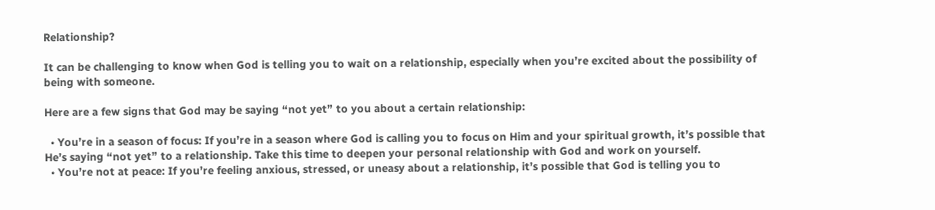Relationship?

It can be challenging to know when God is telling you to wait on a relationship, especially when you’re excited about the possibility of being with someone.

Here are a few signs that God may be saying “not yet” to you about a certain relationship:

  • You’re in a season of focus: If you’re in a season where God is calling you to focus on Him and your spiritual growth, it’s possible that He’s saying “not yet” to a relationship. Take this time to deepen your personal relationship with God and work on yourself.
  • You’re not at peace: If you’re feeling anxious, stressed, or uneasy about a relationship, it’s possible that God is telling you to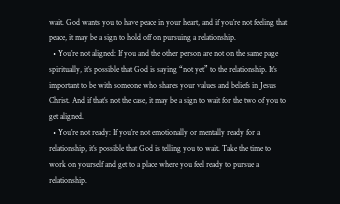wait. God wants you to have peace in your heart, and if you’re not feeling that peace, it may be a sign to hold off on pursuing a relationship.
  • You’re not aligned: If you and the other person are not on the same page spiritually, it’s possible that God is saying “not yet” to the relationship. It’s important to be with someone who shares your values and beliefs in Jesus Christ. And if that’s not the case, it may be a sign to wait for the two of you to get aligned.
  • You’re not ready: If you’re not emotionally or mentally ready for a relationship, it’s possible that God is telling you to wait. Take the time to work on yourself and get to a place where you feel ready to pursue a relationship.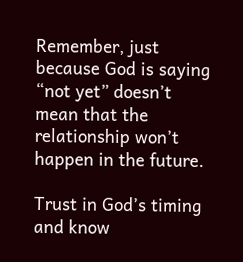Remember, just because God is saying “not yet” doesn’t mean that the relationship won’t happen in the future.

Trust in God’s timing and know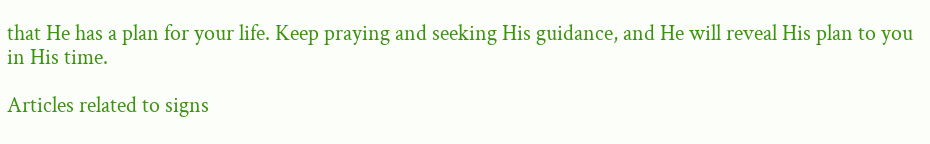that He has a plan for your life. Keep praying and seeking His guidance, and He will reveal His plan to you in His time.

Articles related to signs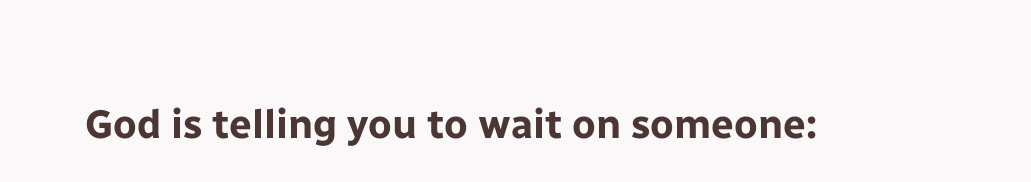God is telling you to wait on someone: